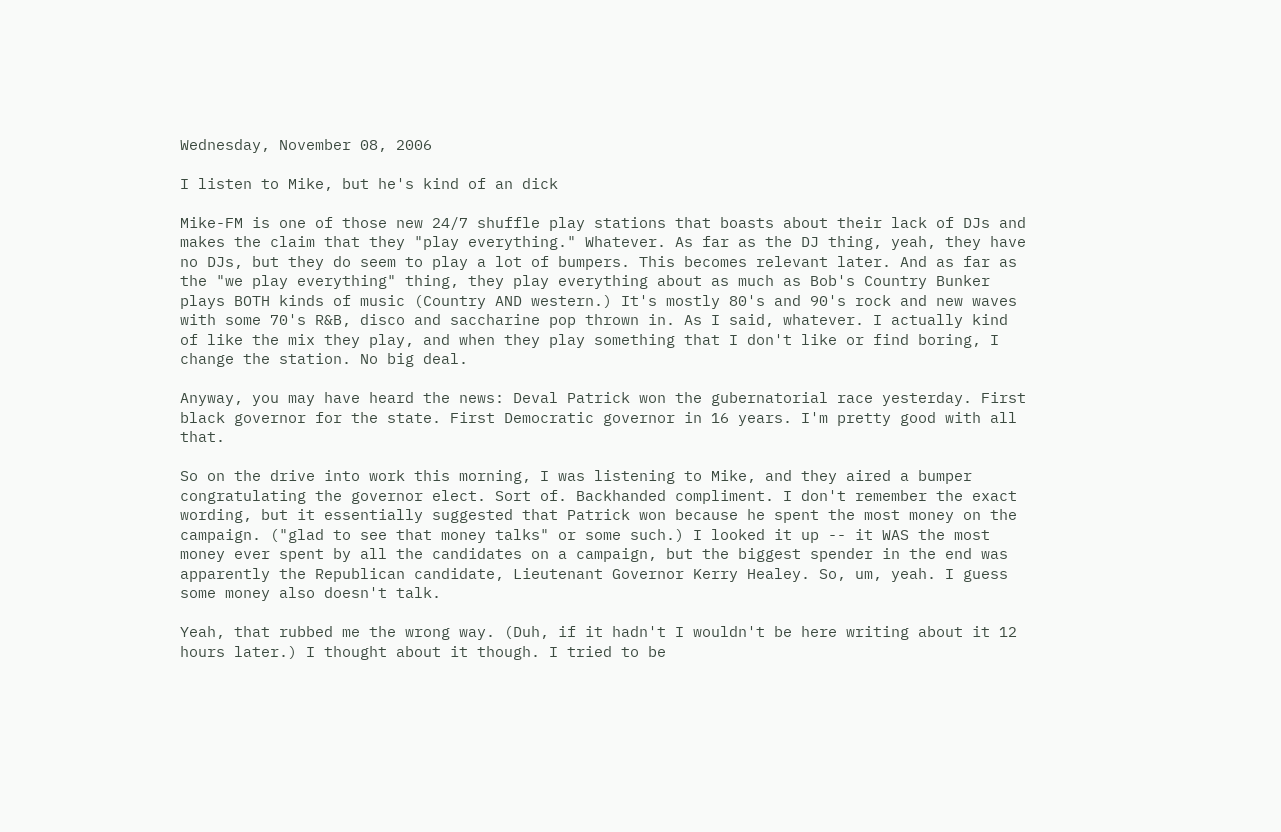Wednesday, November 08, 2006

I listen to Mike, but he's kind of an dick

Mike-FM is one of those new 24/7 shuffle play stations that boasts about their lack of DJs and makes the claim that they "play everything." Whatever. As far as the DJ thing, yeah, they have no DJs, but they do seem to play a lot of bumpers. This becomes relevant later. And as far as the "we play everything" thing, they play everything about as much as Bob's Country Bunker plays BOTH kinds of music (Country AND western.) It's mostly 80's and 90's rock and new waves with some 70's R&B, disco and saccharine pop thrown in. As I said, whatever. I actually kind of like the mix they play, and when they play something that I don't like or find boring, I change the station. No big deal.

Anyway, you may have heard the news: Deval Patrick won the gubernatorial race yesterday. First black governor for the state. First Democratic governor in 16 years. I'm pretty good with all that.

So on the drive into work this morning, I was listening to Mike, and they aired a bumper congratulating the governor elect. Sort of. Backhanded compliment. I don't remember the exact wording, but it essentially suggested that Patrick won because he spent the most money on the campaign. ("glad to see that money talks" or some such.) I looked it up -- it WAS the most money ever spent by all the candidates on a campaign, but the biggest spender in the end was apparently the Republican candidate, Lieutenant Governor Kerry Healey. So, um, yeah. I guess some money also doesn't talk.

Yeah, that rubbed me the wrong way. (Duh, if it hadn't I wouldn't be here writing about it 12 hours later.) I thought about it though. I tried to be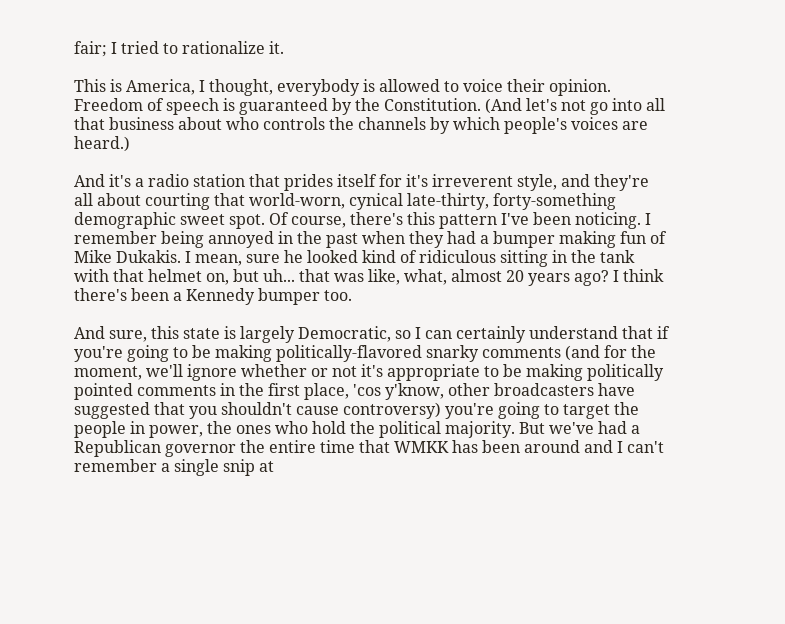fair; I tried to rationalize it.

This is America, I thought, everybody is allowed to voice their opinion. Freedom of speech is guaranteed by the Constitution. (And let's not go into all that business about who controls the channels by which people's voices are heard.)

And it's a radio station that prides itself for it's irreverent style, and they're all about courting that world-worn, cynical late-thirty, forty-something demographic sweet spot. Of course, there's this pattern I've been noticing. I remember being annoyed in the past when they had a bumper making fun of Mike Dukakis. I mean, sure he looked kind of ridiculous sitting in the tank with that helmet on, but uh... that was like, what, almost 20 years ago? I think there's been a Kennedy bumper too.

And sure, this state is largely Democratic, so I can certainly understand that if you're going to be making politically-flavored snarky comments (and for the moment, we'll ignore whether or not it's appropriate to be making politically pointed comments in the first place, 'cos y'know, other broadcasters have suggested that you shouldn't cause controversy) you're going to target the people in power, the ones who hold the political majority. But we've had a Republican governor the entire time that WMKK has been around and I can't remember a single snip at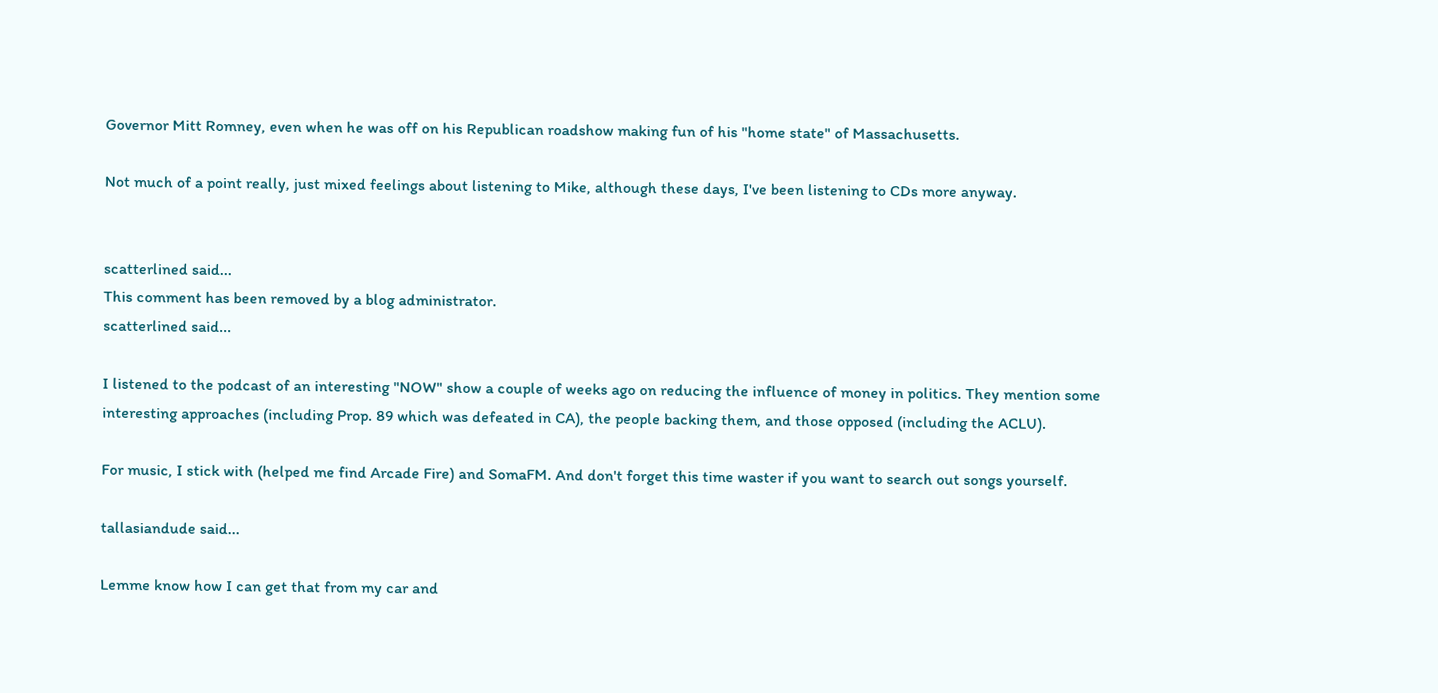Governor Mitt Romney, even when he was off on his Republican roadshow making fun of his "home state" of Massachusetts.

Not much of a point really, just mixed feelings about listening to Mike, although these days, I've been listening to CDs more anyway.


scatterlined said...
This comment has been removed by a blog administrator.
scatterlined said...

I listened to the podcast of an interesting "NOW" show a couple of weeks ago on reducing the influence of money in politics. They mention some interesting approaches (including Prop. 89 which was defeated in CA), the people backing them, and those opposed (including the ACLU).

For music, I stick with (helped me find Arcade Fire) and SomaFM. And don't forget this time waster if you want to search out songs yourself.

tallasiandude said...

Lemme know how I can get that from my car and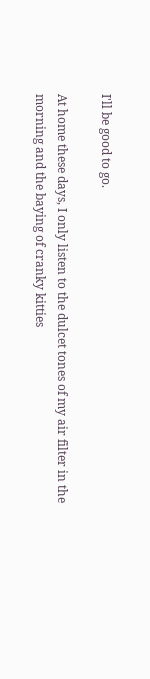I'll be good to go.

At home these days, I only listen to the dulcet tones of my air filter in the morning and the baying of cranky kitties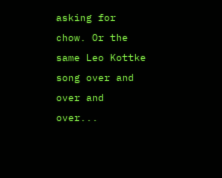asking for chow. Or the same Leo Kottke song over and over and over...